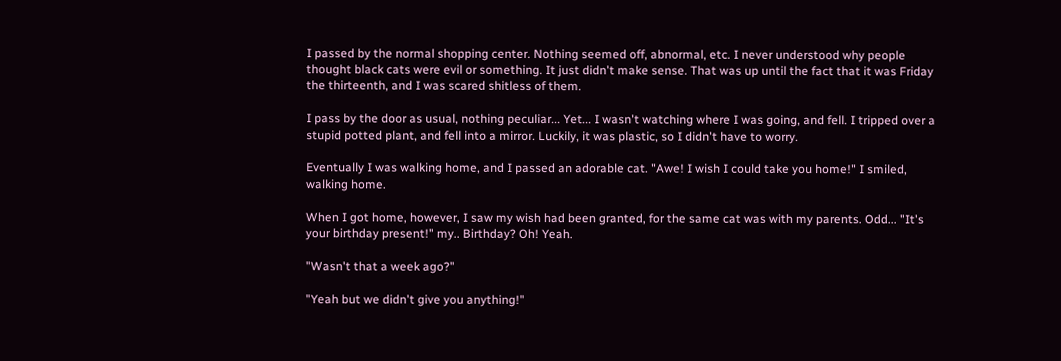I passed by the normal shopping center. Nothing seemed off, abnormal, etc. I never understood why people thought black cats were evil or something. It just didn't make sense. That was up until the fact that it was Friday the thirteenth, and I was scared shitless of them.

I pass by the door as usual, nothing peculiar... Yet... I wasn't watching where I was going, and fell. I tripped over a stupid potted plant, and fell into a mirror. Luckily, it was plastic, so I didn't have to worry.

Eventually I was walking home, and I passed an adorable cat. "Awe! I wish I could take you home!" I smiled, walking home.

When I got home, however, I saw my wish had been granted, for the same cat was with my parents. Odd... "It's your birthday present!" my.. Birthday? Oh! Yeah.

"Wasn't that a week ago?"

"Yeah but we didn't give you anything!"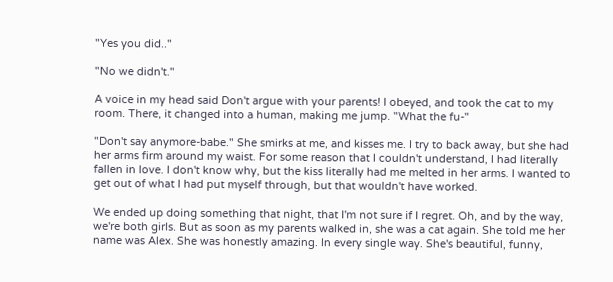"Yes you did.."

"No we didn't."

A voice in my head said Don't argue with your parents! I obeyed, and took the cat to my room. There, it changed into a human, making me jump. "What the fu-"

"Don't say anymore-babe." She smirks at me, and kisses me. I try to back away, but she had her arms firm around my waist. For some reason that I couldn't understand, I had literally fallen in love. I don't know why, but the kiss literally had me melted in her arms. I wanted to get out of what I had put myself through, but that wouldn't have worked.

We ended up doing something that night, that I'm not sure if I regret. Oh, and by the way, we're both girls. But as soon as my parents walked in, she was a cat again. She told me her name was Alex. She was honestly amazing. In every single way. She's beautiful, funny,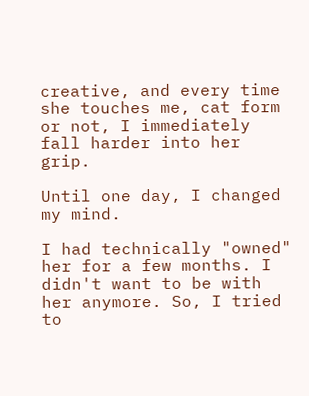creative, and every time she touches me, cat form or not, I immediately fall harder into her grip.

Until one day, I changed my mind.

I had technically "owned" her for a few months. I didn't want to be with her anymore. So, I tried to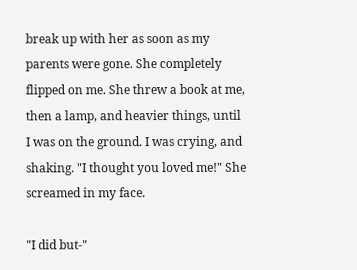break up with her as soon as my parents were gone. She completely flipped on me. She threw a book at me, then a lamp, and heavier things, until I was on the ground. I was crying, and shaking. "I thought you loved me!" She screamed in my face.

"I did but-"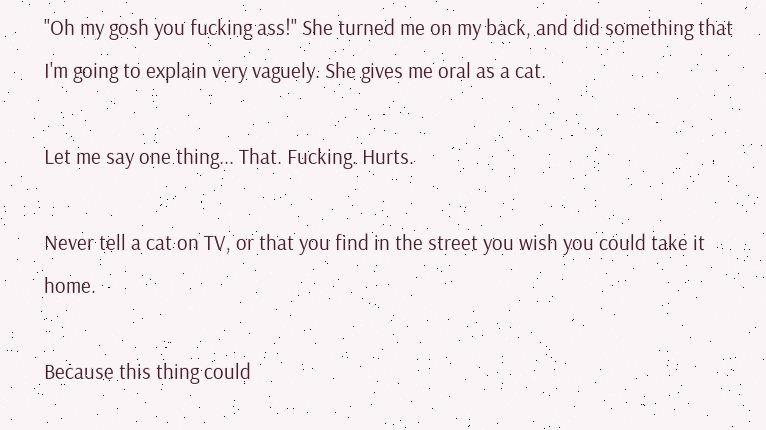"Oh my gosh you fucking ass!" She turned me on my back, and did something that I'm going to explain very vaguely. She gives me oral as a cat.

Let me say one thing... That. Fucking. Hurts.

Never tell a cat on TV, or that you find in the street you wish you could take it home.

Because this thing could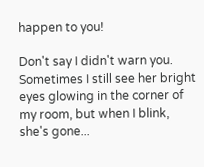happen to you!

Don't say I didn't warn you. Sometimes I still see her bright eyes glowing in the corner of my room, but when I blink, she's gone...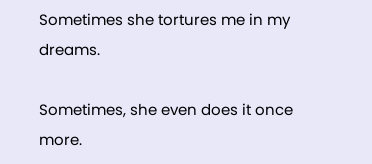Sometimes she tortures me in my dreams.

Sometimes, she even does it once more.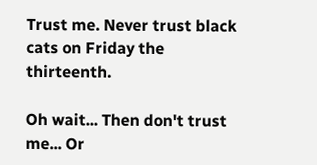Trust me. Never trust black cats on Friday the thirteenth.

Oh wait... Then don't trust me... Or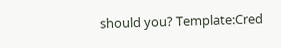should you? Template:Cred